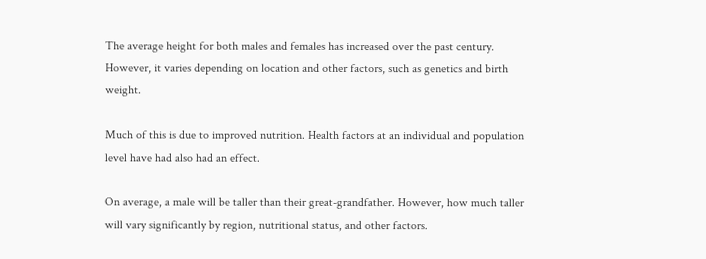The average height for both males and females has increased over the past century. However, it varies depending on location and other factors, such as genetics and birth weight.

Much of this is due to improved nutrition. Health factors at an individual and population level have had also had an effect.

On average, a male will be taller than their great-grandfather. However, how much taller will vary significantly by region, nutritional status, and other factors.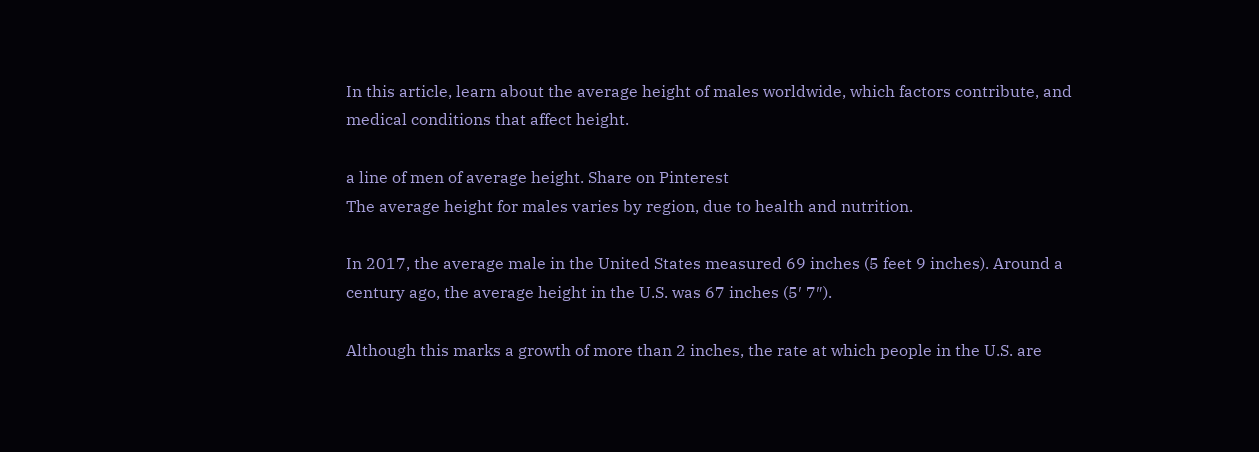In this article, learn about the average height of males worldwide, which factors contribute, and medical conditions that affect height.

a line of men of average height. Share on Pinterest
The average height for males varies by region, due to health and nutrition.

In 2017, the average male in the United States measured 69 inches (5 feet 9 inches). Around a century ago, the average height in the U.S. was 67 inches (5′ 7″).

Although this marks a growth of more than 2 inches, the rate at which people in the U.S. are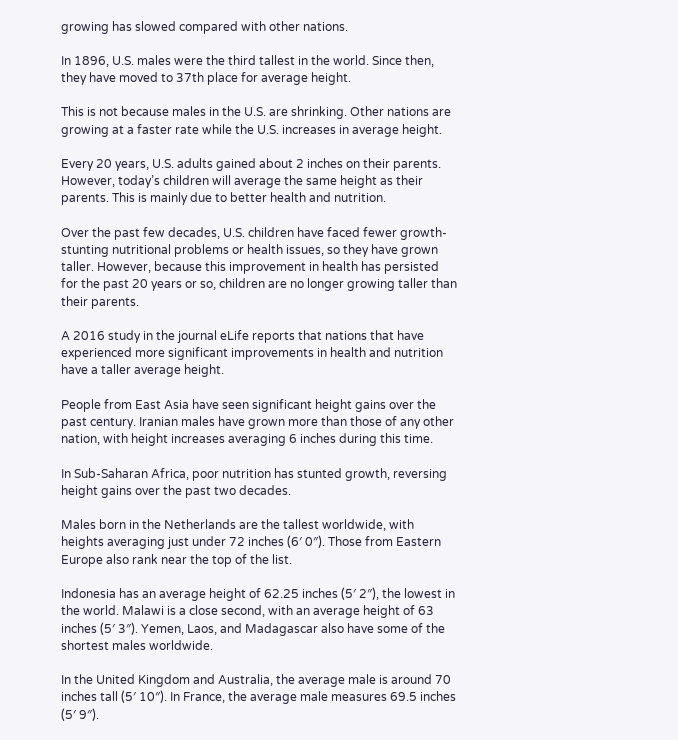growing has slowed compared with other nations.

In 1896, U.S. males were the third tallest in the world. Since then, they have moved to 37th place for average height.

This is not because males in the U.S. are shrinking. Other nations are growing at a faster rate while the U.S. increases in average height.

Every 20 years, U.S. adults gained about 2 inches on their parents. However, today’s children will average the same height as their parents. This is mainly due to better health and nutrition.

Over the past few decades, U.S. children have faced fewer growth-stunting nutritional problems or health issues, so they have grown taller. However, because this improvement in health has persisted for the past 20 years or so, children are no longer growing taller than their parents.

A 2016 study in the journal eLife reports that nations that have experienced more significant improvements in health and nutrition have a taller average height.

People from East Asia have seen significant height gains over the past century. Iranian males have grown more than those of any other nation, with height increases averaging 6 inches during this time.

In Sub-Saharan Africa, poor nutrition has stunted growth, reversing height gains over the past two decades.

Males born in the Netherlands are the tallest worldwide, with heights averaging just under 72 inches (6′ 0″). Those from Eastern Europe also rank near the top of the list.

Indonesia has an average height of 62.25 inches (5′ 2″), the lowest in the world. Malawi is a close second, with an average height of 63 inches (5′ 3″). Yemen, Laos, and Madagascar also have some of the shortest males worldwide.

In the United Kingdom and Australia, the average male is around 70 inches tall (5′ 10″). In France, the average male measures 69.5 inches (5′ 9″).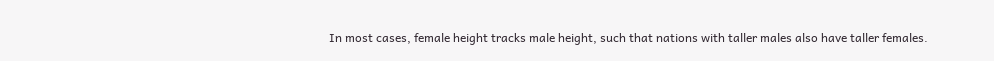In most cases, female height tracks male height, such that nations with taller males also have taller females.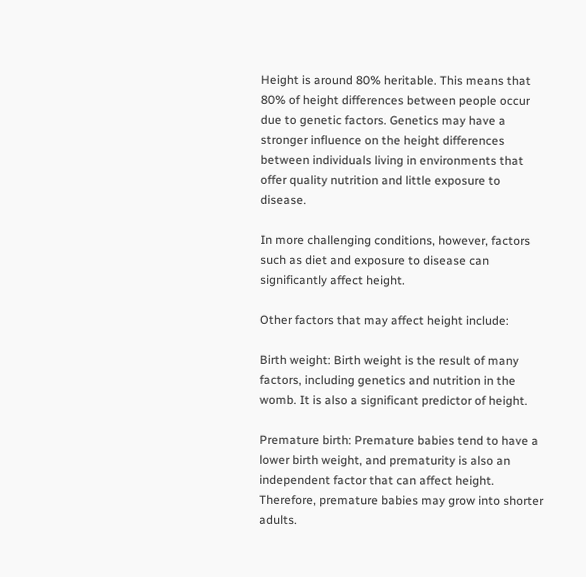Height is around 80% heritable. This means that 80% of height differences between people occur due to genetic factors. Genetics may have a stronger influence on the height differences between individuals living in environments that offer quality nutrition and little exposure to disease.

In more challenging conditions, however, factors such as diet and exposure to disease can significantly affect height.

Other factors that may affect height include:

Birth weight: Birth weight is the result of many factors, including genetics and nutrition in the womb. It is also a significant predictor of height.

Premature birth: Premature babies tend to have a lower birth weight, and prematurity is also an independent factor that can affect height. Therefore, premature babies may grow into shorter adults.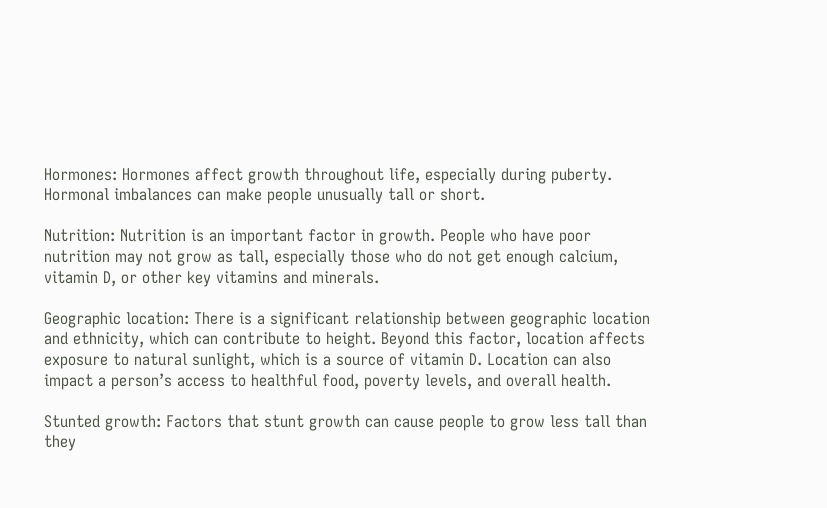Hormones: Hormones affect growth throughout life, especially during puberty. Hormonal imbalances can make people unusually tall or short.

Nutrition: Nutrition is an important factor in growth. People who have poor nutrition may not grow as tall, especially those who do not get enough calcium, vitamin D, or other key vitamins and minerals.

Geographic location: There is a significant relationship between geographic location and ethnicity, which can contribute to height. Beyond this factor, location affects exposure to natural sunlight, which is a source of vitamin D. Location can also impact a person’s access to healthful food, poverty levels, and overall health.

Stunted growth: Factors that stunt growth can cause people to grow less tall than they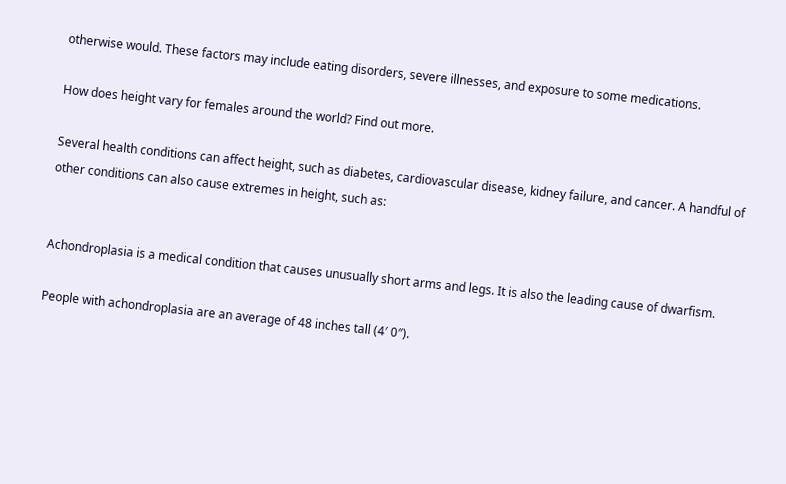otherwise would. These factors may include eating disorders, severe illnesses, and exposure to some medications.

How does height vary for females around the world? Find out more.

Several health conditions can affect height, such as diabetes, cardiovascular disease, kidney failure, and cancer. A handful of other conditions can also cause extremes in height, such as:


Achondroplasia is a medical condition that causes unusually short arms and legs. It is also the leading cause of dwarfism.

People with achondroplasia are an average of 48 inches tall (4′ 0″).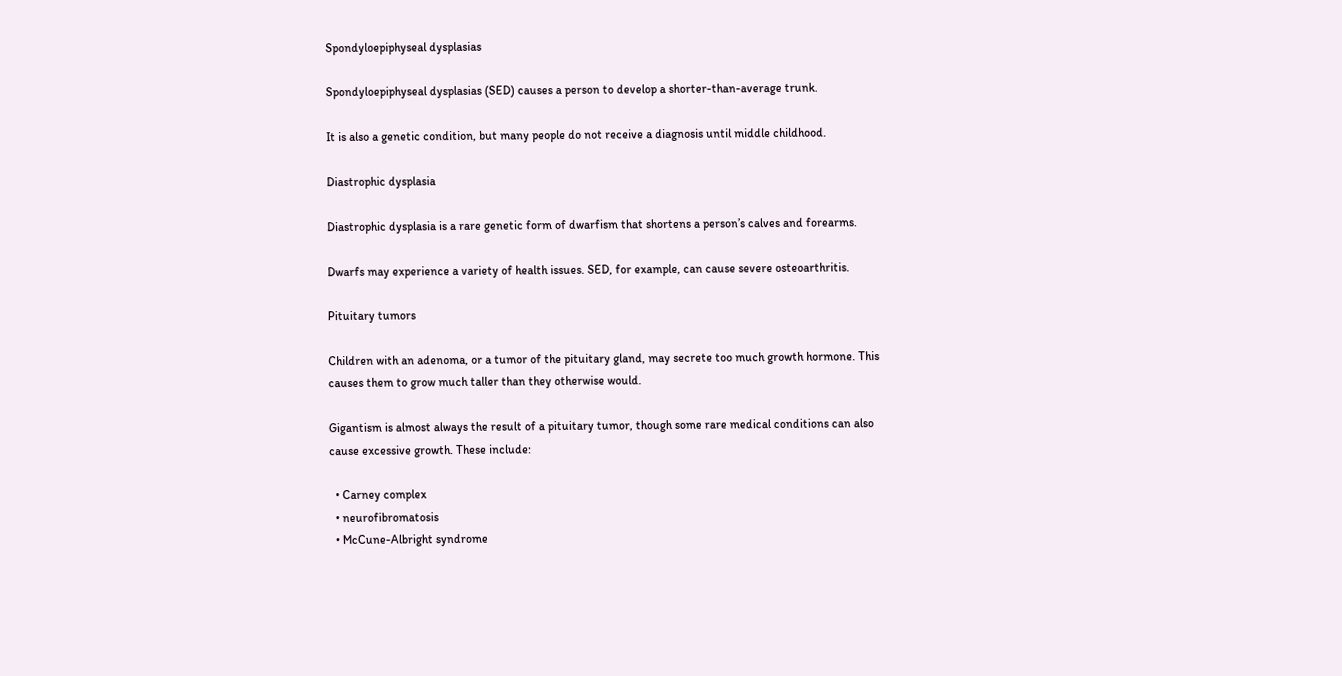Spondyloepiphyseal dysplasias

Spondyloepiphyseal dysplasias (SED) causes a person to develop a shorter-than-average trunk.

It is also a genetic condition, but many people do not receive a diagnosis until middle childhood.

Diastrophic dysplasia

Diastrophic dysplasia is a rare genetic form of dwarfism that shortens a person’s calves and forearms.

Dwarfs may experience a variety of health issues. SED, for example, can cause severe osteoarthritis.

Pituitary tumors

Children with an adenoma, or a tumor of the pituitary gland, may secrete too much growth hormone. This causes them to grow much taller than they otherwise would.

Gigantism is almost always the result of a pituitary tumor, though some rare medical conditions can also cause excessive growth. These include:

  • Carney complex
  • neurofibromatosis
  • McCune-Albright syndrome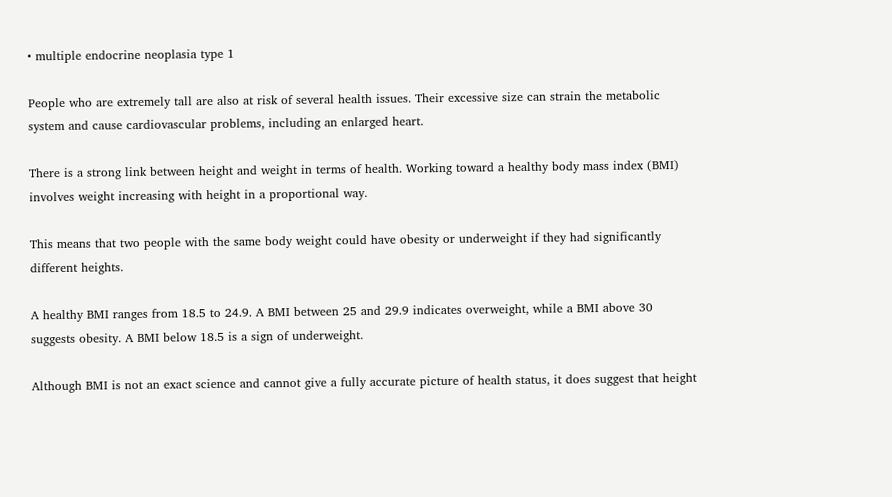• multiple endocrine neoplasia type 1

People who are extremely tall are also at risk of several health issues. Their excessive size can strain the metabolic system and cause cardiovascular problems, including an enlarged heart.

There is a strong link between height and weight in terms of health. Working toward a healthy body mass index (BMI) involves weight increasing with height in a proportional way.

This means that two people with the same body weight could have obesity or underweight if they had significantly different heights.

A healthy BMI ranges from 18.5 to 24.9. A BMI between 25 and 29.9 indicates overweight, while a BMI above 30 suggests obesity. A BMI below 18.5 is a sign of underweight.

Although BMI is not an exact science and cannot give a fully accurate picture of health status, it does suggest that height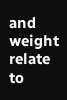and weight relate to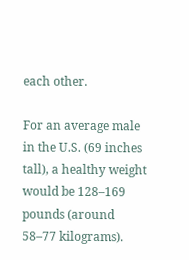each other.

For an average male in the U.S. (69 inches tall), a healthy weight would be 128–169 pounds (around 58–77 kilograms).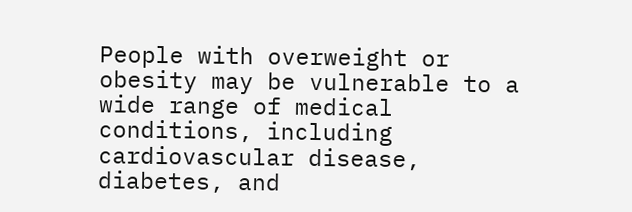People with overweight or obesity may be vulnerable to a wide range of medical conditions, including cardiovascular disease, diabetes, and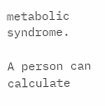metabolic syndrome.

A person can calculate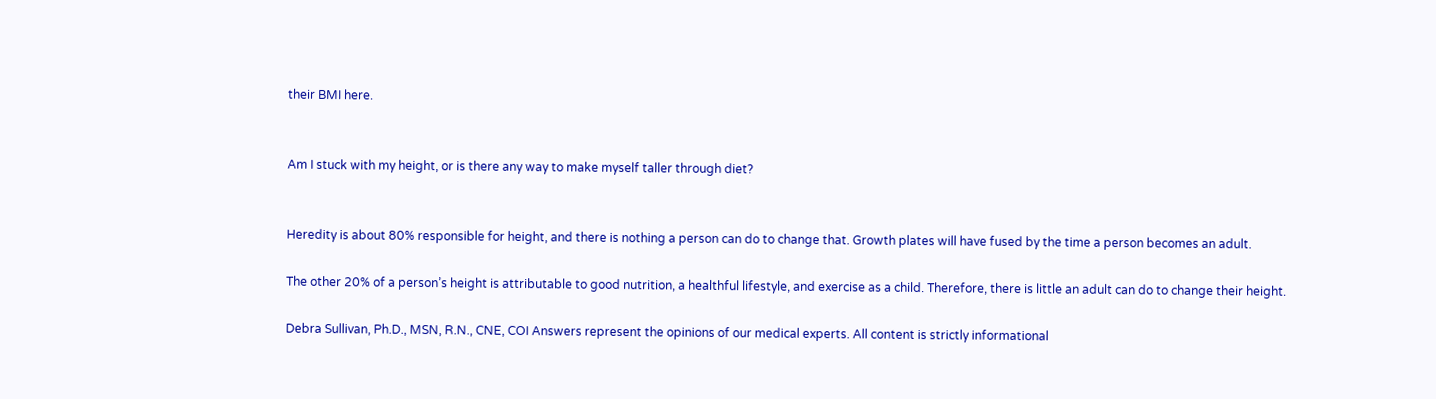their BMI here.


Am I stuck with my height, or is there any way to make myself taller through diet?


Heredity is about 80% responsible for height, and there is nothing a person can do to change that. Growth plates will have fused by the time a person becomes an adult.

The other 20% of a person’s height is attributable to good nutrition, a healthful lifestyle, and exercise as a child. Therefore, there is little an adult can do to change their height.

Debra Sullivan, Ph.D., MSN, R.N., CNE, COI Answers represent the opinions of our medical experts. All content is strictly informational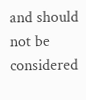and should not be considered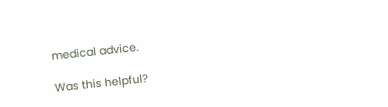medical advice.

Was this helpful?